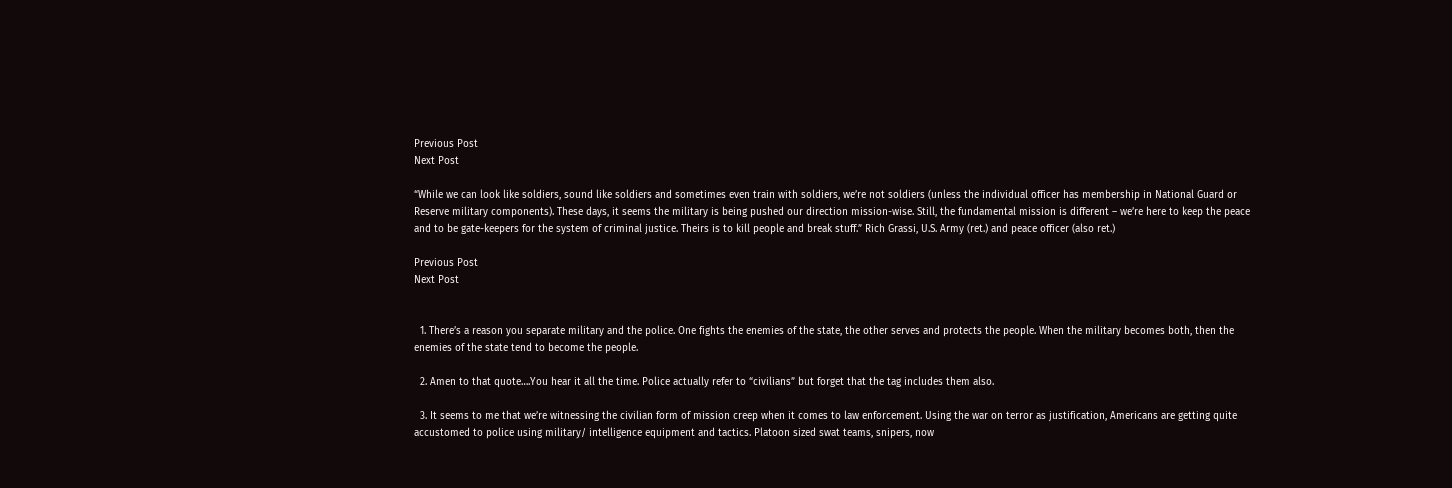Previous Post
Next Post

“While we can look like soldiers, sound like soldiers and sometimes even train with soldiers, we’re not soldiers (unless the individual officer has membership in National Guard or Reserve military components). These days, it seems the military is being pushed our direction mission-wise. Still, the fundamental mission is different – we’re here to keep the peace and to be gate-keepers for the system of criminal justice. Theirs is to kill people and break stuff.” Rich Grassi, U.S. Army (ret.) and peace officer (also ret.)

Previous Post
Next Post


  1. There’s a reason you separate military and the police. One fights the enemies of the state, the other serves and protects the people. When the military becomes both, then the enemies of the state tend to become the people.

  2. Amen to that quote….You hear it all the time. Police actually refer to “civilians” but forget that the tag includes them also.

  3. It seems to me that we’re witnessing the civilian form of mission creep when it comes to law enforcement. Using the war on terror as justification, Americans are getting quite accustomed to police using military/ intelligence equipment and tactics. Platoon sized swat teams, snipers, now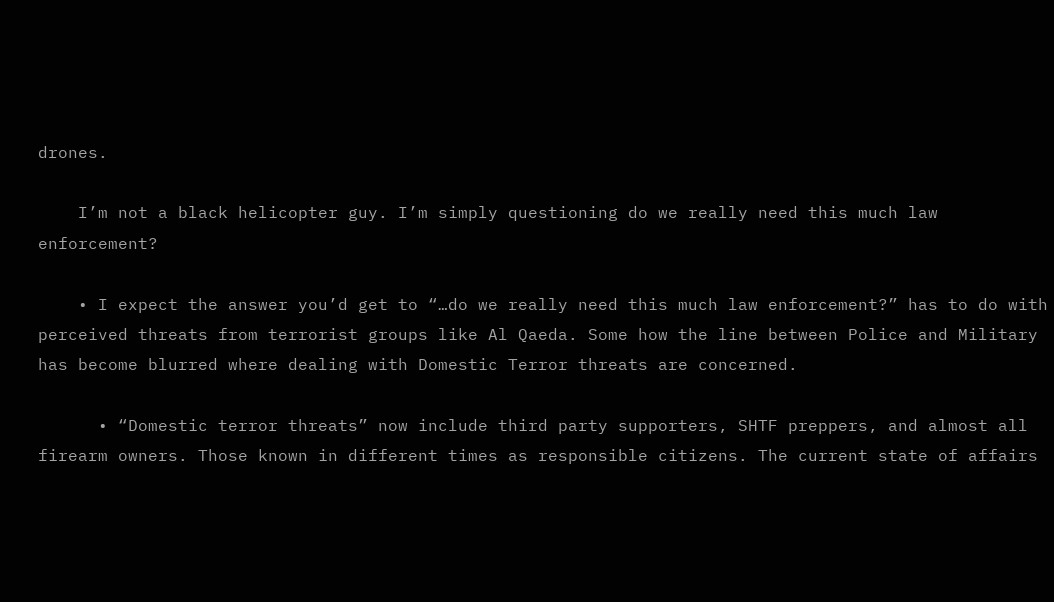drones.

    I’m not a black helicopter guy. I’m simply questioning do we really need this much law enforcement?

    • I expect the answer you’d get to “…do we really need this much law enforcement?” has to do with perceived threats from terrorist groups like Al Qaeda. Some how the line between Police and Military has become blurred where dealing with Domestic Terror threats are concerned.

      • “Domestic terror threats” now include third party supporters, SHTF preppers, and almost all firearm owners. Those known in different times as responsible citizens. The current state of affairs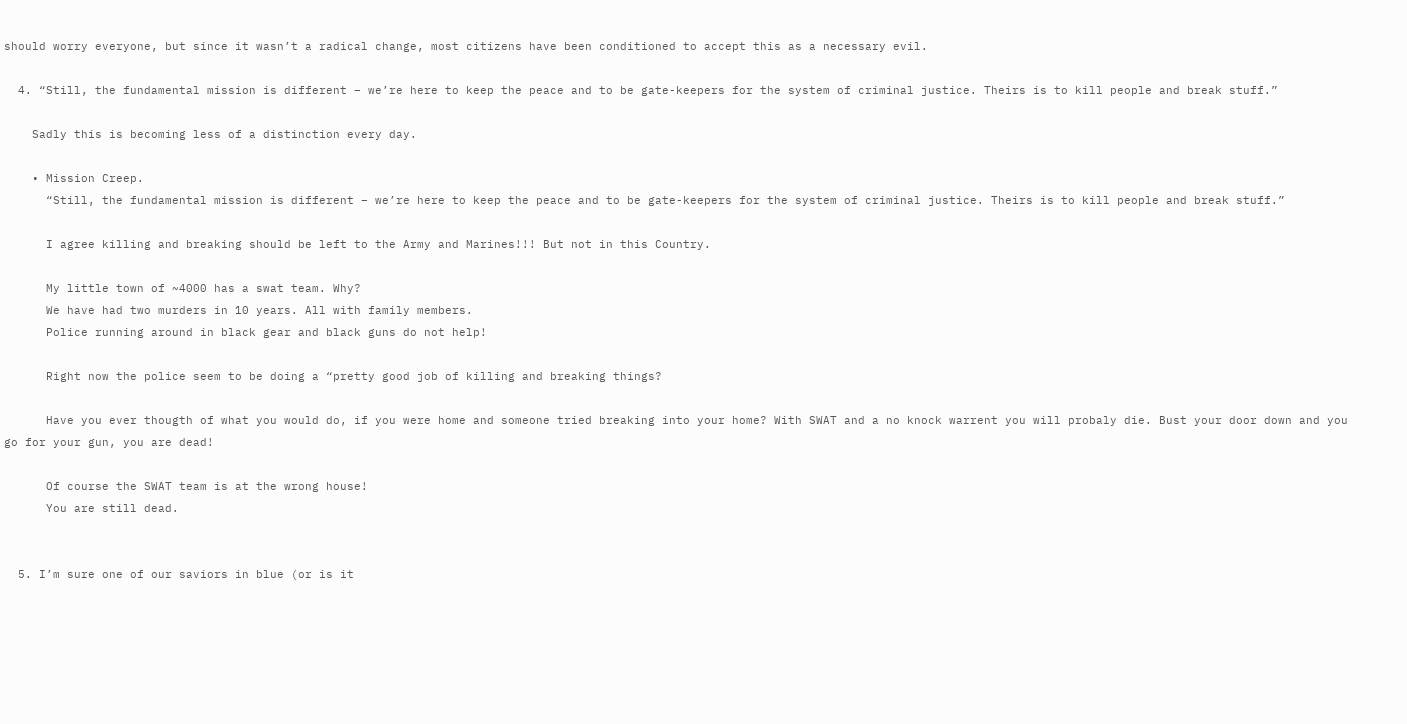should worry everyone, but since it wasn’t a radical change, most citizens have been conditioned to accept this as a necessary evil.

  4. “Still, the fundamental mission is different – we’re here to keep the peace and to be gate-keepers for the system of criminal justice. Theirs is to kill people and break stuff.”

    Sadly this is becoming less of a distinction every day.

    • Mission Creep.
      “Still, the fundamental mission is different – we’re here to keep the peace and to be gate-keepers for the system of criminal justice. Theirs is to kill people and break stuff.”

      I agree killing and breaking should be left to the Army and Marines!!! But not in this Country.

      My little town of ~4000 has a swat team. Why?
      We have had two murders in 10 years. All with family members.
      Police running around in black gear and black guns do not help!

      Right now the police seem to be doing a “pretty good job of killing and breaking things?

      Have you ever thougth of what you would do, if you were home and someone tried breaking into your home? With SWAT and a no knock warrent you will probaly die. Bust your door down and you go for your gun, you are dead!

      Of course the SWAT team is at the wrong house!
      You are still dead.


  5. I’m sure one of our saviors in blue (or is it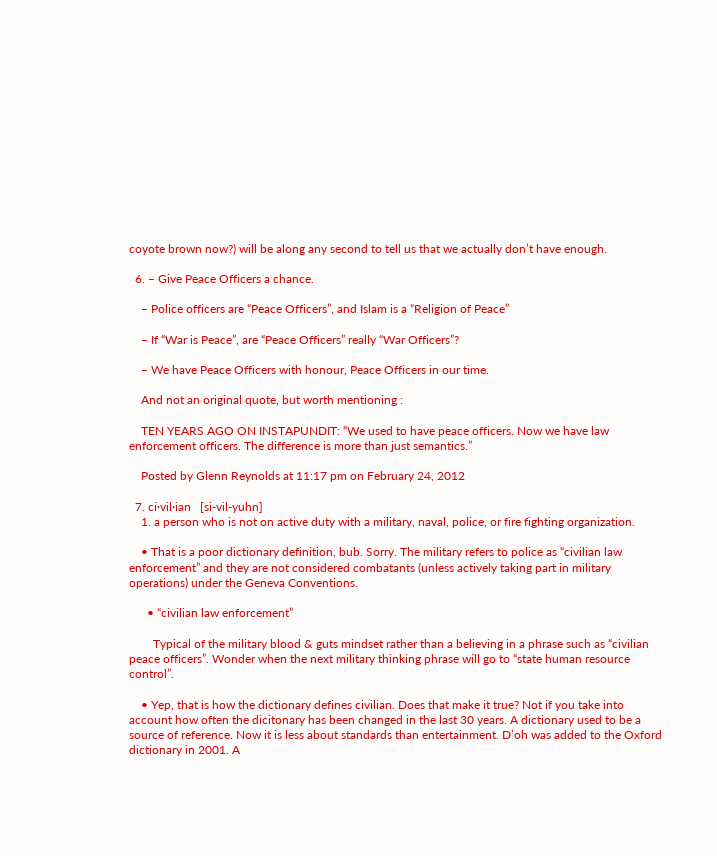coyote brown now?) will be along any second to tell us that we actually don’t have enough.

  6. – Give Peace Officers a chance.

    – Police officers are “Peace Officers”, and Islam is a “Religion of Peace”

    – If “War is Peace”, are “Peace Officers” really “War Officers”?

    – We have Peace Officers with honour, Peace Officers in our time.

    And not an original quote, but worth mentioning :

    TEN YEARS AGO ON INSTAPUNDIT: “We used to have peace officers. Now we have law enforcement officers. The difference is more than just semantics.”

    Posted by Glenn Reynolds at 11:17 pm on February 24, 2012

  7. ci·vil·ian   [si-vil-yuhn]
    1. a person who is not on active duty with a military, naval, police, or fire fighting organization.

    • That is a poor dictionary definition, bub. Sorry. The military refers to police as “civilian law enforcement” and they are not considered combatants (unless actively taking part in military operations) under the Geneva Conventions.

      • “civilian law enforcement”

        Typical of the military blood & guts mindset rather than a believing in a phrase such as “civilian peace officers”. Wonder when the next military thinking phrase will go to “state human resource control”.

    • Yep, that is how the dictionary defines civilian. Does that make it true? Not if you take into account how often the dicitonary has been changed in the last 30 years. A dictionary used to be a source of reference. Now it is less about standards than entertainment. D’oh was added to the Oxford dictionary in 2001. A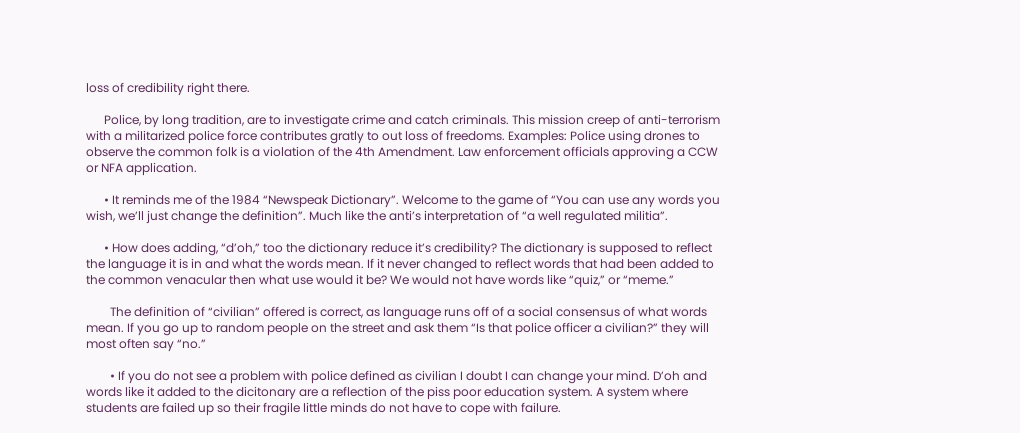loss of credibility right there.

      Police, by long tradition, are to investigate crime and catch criminals. This mission creep of anti-terrorism with a militarized police force contributes gratly to out loss of freedoms. Examples: Police using drones to observe the common folk is a violation of the 4th Amendment. Law enforcement officials approving a CCW or NFA application.

      • It reminds me of the 1984 “Newspeak Dictionary”. Welcome to the game of “You can use any words you wish, we’ll just change the definition”. Much like the anti’s interpretation of “a well regulated militia”.

      • How does adding, “d’oh,” too the dictionary reduce it’s credibility? The dictionary is supposed to reflect the language it is in and what the words mean. If it never changed to reflect words that had been added to the common venacular then what use would it be? We would not have words like “quiz,” or “meme.”

        The definition of “civilian” offered is correct, as language runs off of a social consensus of what words mean. If you go up to random people on the street and ask them “Is that police officer a civilian?” they will most often say “no.”

        • If you do not see a problem with police defined as civilian I doubt I can change your mind. D’oh and words like it added to the dicitonary are a reflection of the piss poor education system. A system where students are failed up so their fragile little minds do not have to cope with failure.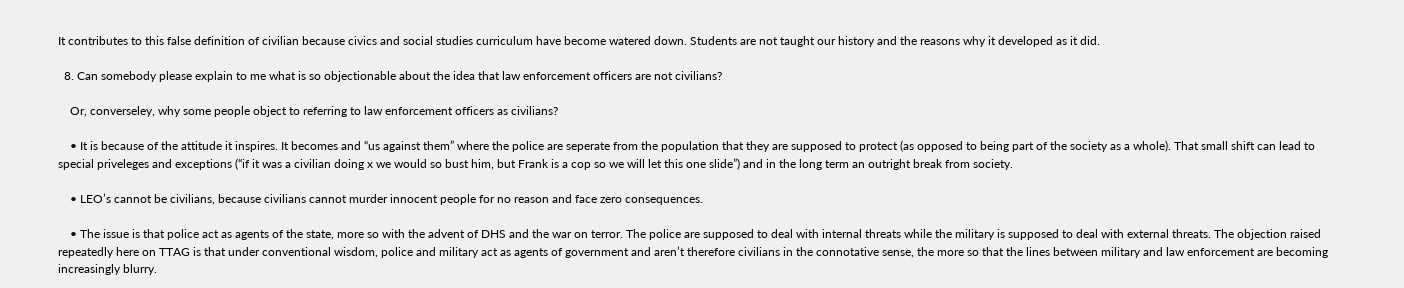It contributes to this false definition of civilian because civics and social studies curriculum have become watered down. Students are not taught our history and the reasons why it developed as it did.

  8. Can somebody please explain to me what is so objectionable about the idea that law enforcement officers are not civilians?

    Or, converseley, why some people object to referring to law enforcement officers as civilians?

    • It is because of the attitude it inspires. It becomes and “us against them” where the police are seperate from the population that they are supposed to protect (as opposed to being part of the society as a whole). That small shift can lead to special priveleges and exceptions (“if it was a civilian doing x we would so bust him, but Frank is a cop so we will let this one slide”) and in the long term an outright break from society.

    • LEO’s cannot be civilians, because civilians cannot murder innocent people for no reason and face zero consequences.

    • The issue is that police act as agents of the state, more so with the advent of DHS and the war on terror. The police are supposed to deal with internal threats while the military is supposed to deal with external threats. The objection raised repeatedly here on TTAG is that under conventional wisdom, police and military act as agents of government and aren’t therefore civilians in the connotative sense, the more so that the lines between military and law enforcement are becoming increasingly blurry.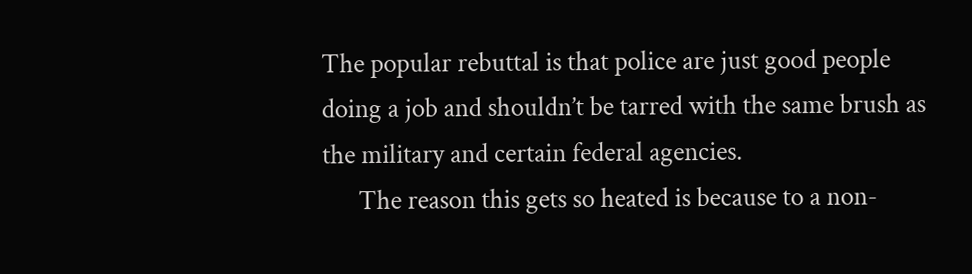The popular rebuttal is that police are just good people doing a job and shouldn’t be tarred with the same brush as the military and certain federal agencies.
      The reason this gets so heated is because to a non-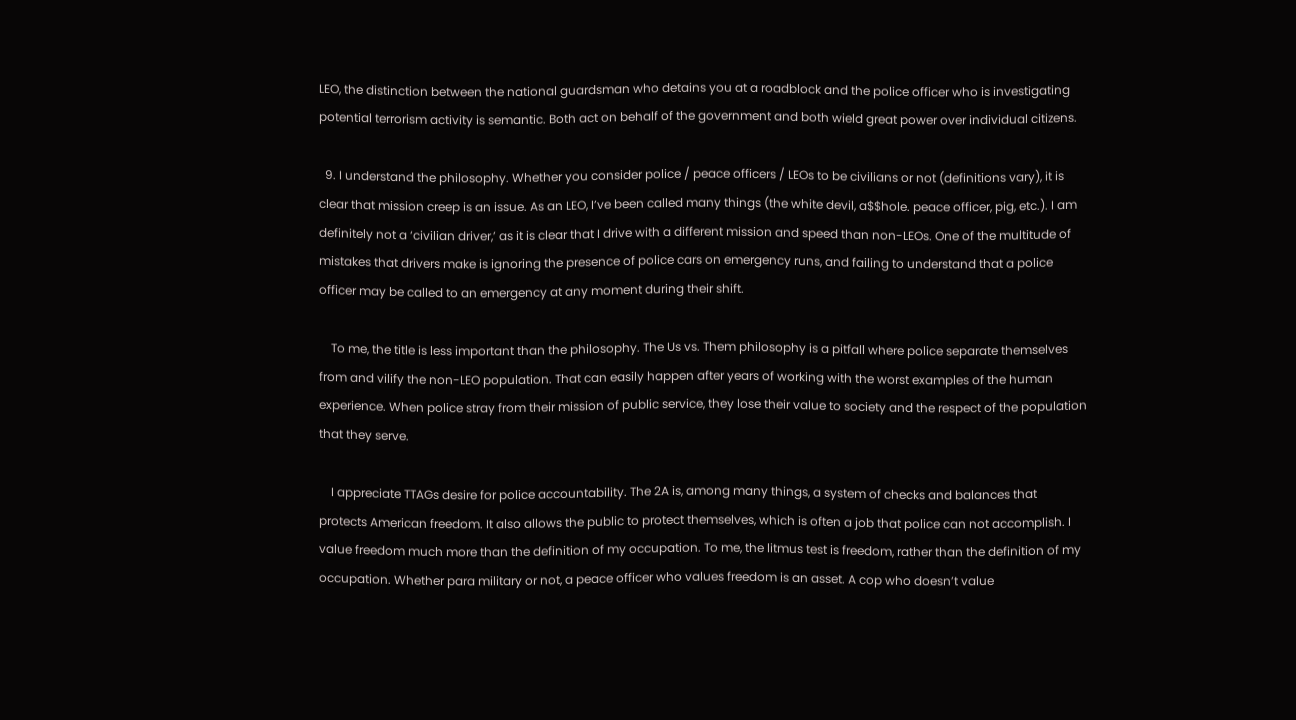LEO, the distinction between the national guardsman who detains you at a roadblock and the police officer who is investigating potential terrorism activity is semantic. Both act on behalf of the government and both wield great power over individual citizens.

  9. I understand the philosophy. Whether you consider police / peace officers / LEOs to be civilians or not (definitions vary), it is clear that mission creep is an issue. As an LEO, I’ve been called many things (the white devil, a$$hole. peace officer, pig, etc.). I am definitely not a ‘civilian driver,’ as it is clear that I drive with a different mission and speed than non-LEOs. One of the multitude of mistakes that drivers make is ignoring the presence of police cars on emergency runs, and failing to understand that a police officer may be called to an emergency at any moment during their shift.

    To me, the title is less important than the philosophy. The Us vs. Them philosophy is a pitfall where police separate themselves from and vilify the non-LEO population. That can easily happen after years of working with the worst examples of the human experience. When police stray from their mission of public service, they lose their value to society and the respect of the population that they serve.

    I appreciate TTAGs desire for police accountability. The 2A is, among many things, a system of checks and balances that protects American freedom. It also allows the public to protect themselves, which is often a job that police can not accomplish. I value freedom much more than the definition of my occupation. To me, the litmus test is freedom, rather than the definition of my occupation. Whether para military or not, a peace officer who values freedom is an asset. A cop who doesn’t value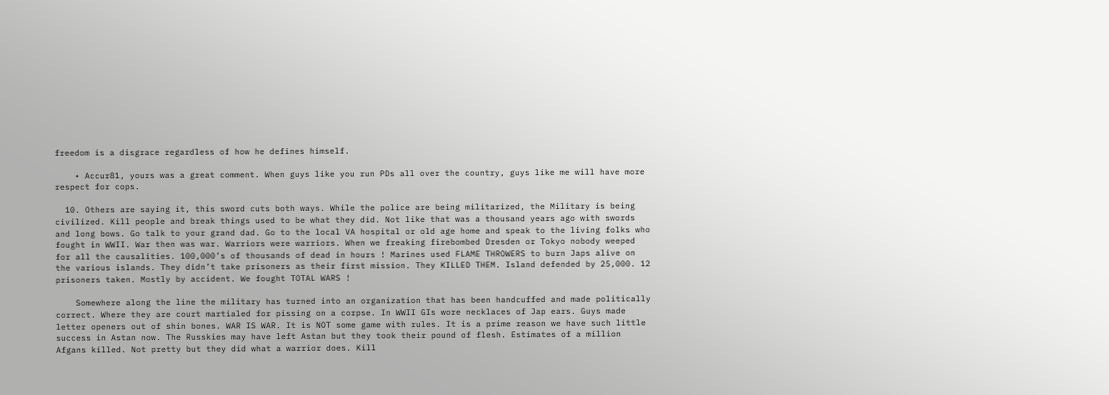freedom is a disgrace regardless of how he defines himself.

    • Accur81, yours was a great comment. When guys like you run PDs all over the country, guys like me will have more respect for cops.

  10. Others are saying it, this sword cuts both ways. While the police are being militarized, the Military is being civilized. Kill people and break things used to be what they did. Not like that was a thousand years ago with swords and long bows. Go talk to your grand dad. Go to the local VA hospital or old age home and speak to the living folks who fought in WWII. War then was war. Warriors were warriors. When we freaking firebombed Dresden or Tokyo nobody weeped for all the causalities. 100,000’s of thousands of dead in hours ! Marines used FLAME THROWERS to burn Japs alive on the various islands. They didn’t take prisoners as their first mission. They KILLED THEM. Island defended by 25,000. 12 prisoners taken. Mostly by accident. We fought TOTAL WARS !

    Somewhere along the line the military has turned into an organization that has been handcuffed and made politically correct. Where they are court martialed for pissing on a corpse. In WWII GIs wore necklaces of Jap ears. Guys made letter openers out of shin bones. WAR IS WAR. It is NOT some game with rules. It is a prime reason we have such little success in Astan now. The Russkies may have left Astan but they took their pound of flesh. Estimates of a million Afgans killed. Not pretty but they did what a warrior does. Kill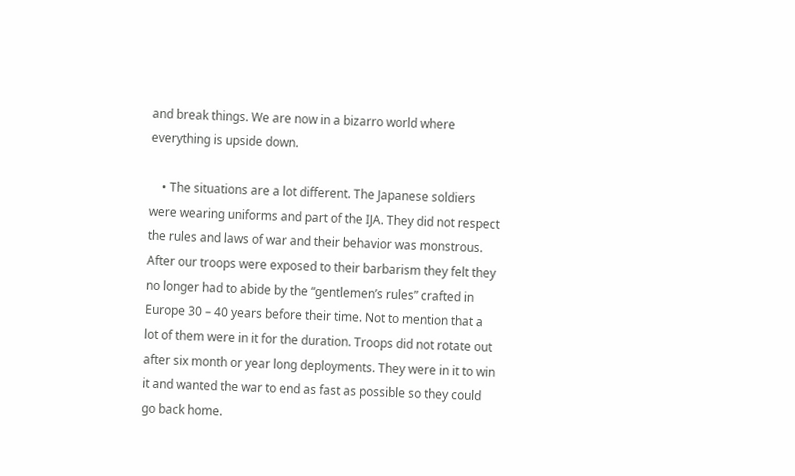and break things. We are now in a bizarro world where everything is upside down.

    • The situations are a lot different. The Japanese soldiers were wearing uniforms and part of the IJA. They did not respect the rules and laws of war and their behavior was monstrous. After our troops were exposed to their barbarism they felt they no longer had to abide by the “gentlemen’s rules” crafted in Europe 30 – 40 years before their time. Not to mention that a lot of them were in it for the duration. Troops did not rotate out after six month or year long deployments. They were in it to win it and wanted the war to end as fast as possible so they could go back home.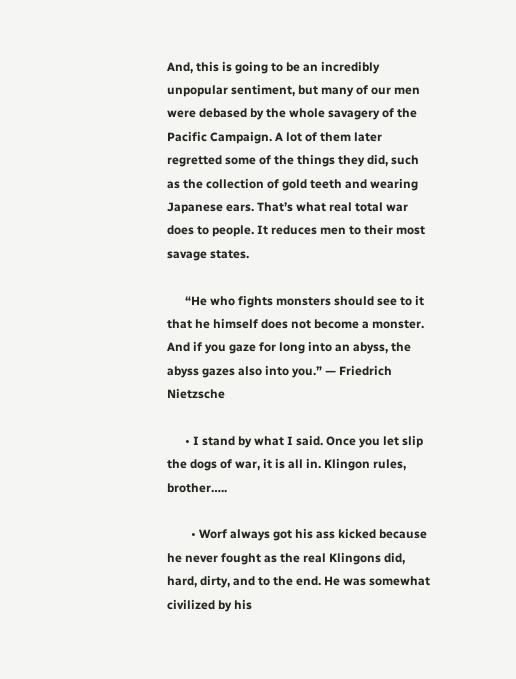And, this is going to be an incredibly unpopular sentiment, but many of our men were debased by the whole savagery of the Pacific Campaign. A lot of them later regretted some of the things they did, such as the collection of gold teeth and wearing Japanese ears. That’s what real total war does to people. It reduces men to their most savage states.

      “He who fights monsters should see to it that he himself does not become a monster. And if you gaze for long into an abyss, the abyss gazes also into you.” — Friedrich Nietzsche

      • I stand by what I said. Once you let slip the dogs of war, it is all in. Klingon rules, brother…..

        • Worf always got his ass kicked because he never fought as the real Klingons did, hard, dirty, and to the end. He was somewhat civilized by his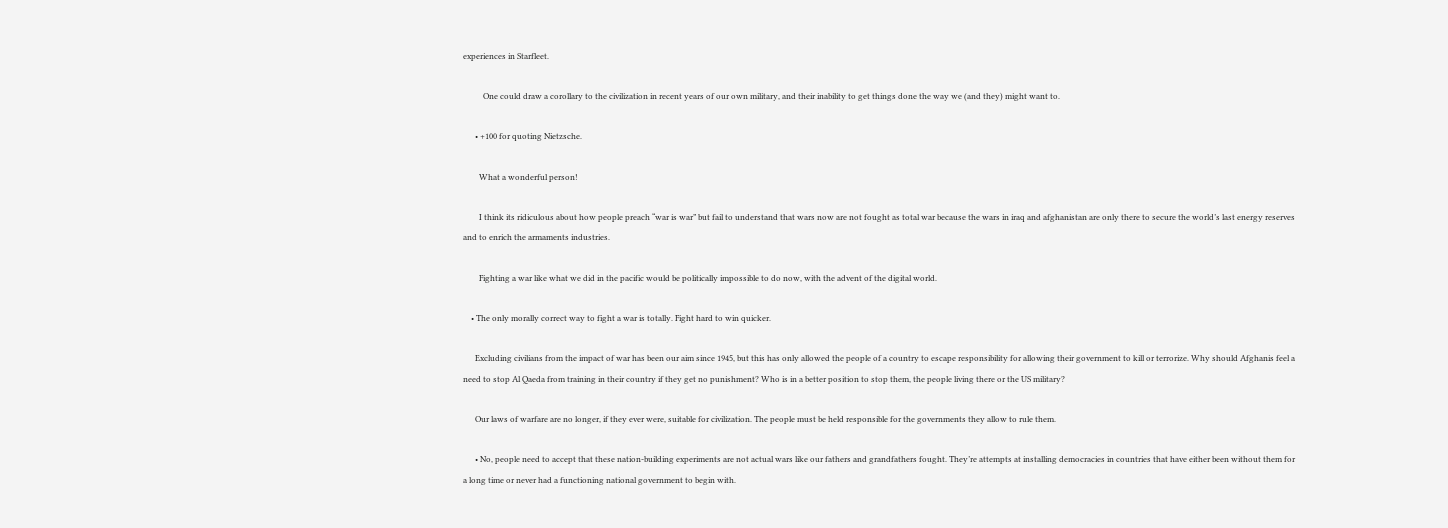experiences in Starfleet.

          One could draw a corollary to the civilization in recent years of our own military, and their inability to get things done the way we (and they) might want to.

      • +100 for quoting Nietzsche.

        What a wonderful person!

        I think its ridiculous about how people preach “war is war” but fail to understand that wars now are not fought as total war because the wars in iraq and afghanistan are only there to secure the world’s last energy reserves and to enrich the armaments industries.

        Fighting a war like what we did in the pacific would be politically impossible to do now, with the advent of the digital world.

    • The only morally correct way to fight a war is totally. Fight hard to win quicker.

      Excluding civilians from the impact of war has been our aim since 1945, but this has only allowed the people of a country to escape responsibility for allowing their government to kill or terrorize. Why should Afghanis feel a need to stop Al Qaeda from training in their country if they get no punishment? Who is in a better position to stop them, the people living there or the US military?

      Our laws of warfare are no longer, if they ever were, suitable for civilization. The people must be held responsible for the governments they allow to rule them.

      • No, people need to accept that these nation-building experiments are not actual wars like our fathers and grandfathers fought. They’re attempts at installing democracies in countries that have either been without them for a long time or never had a functioning national government to begin with.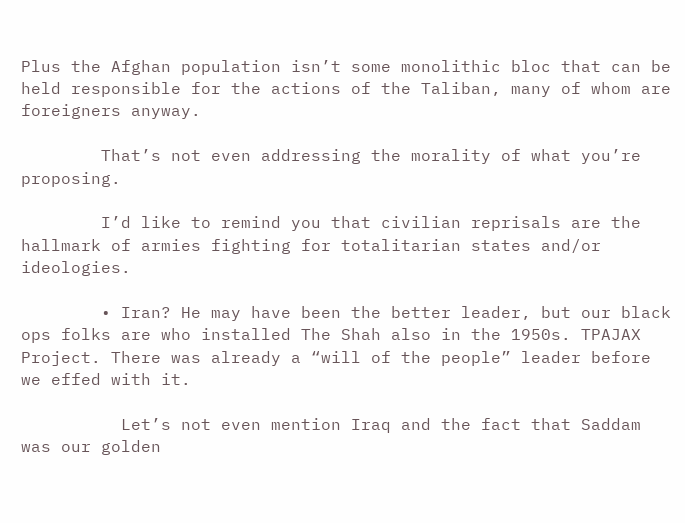Plus the Afghan population isn’t some monolithic bloc that can be held responsible for the actions of the Taliban, many of whom are foreigners anyway.

        That’s not even addressing the morality of what you’re proposing.

        I’d like to remind you that civilian reprisals are the hallmark of armies fighting for totalitarian states and/or ideologies.

        • Iran? He may have been the better leader, but our black ops folks are who installed The Shah also in the 1950s. TPAJAX Project. There was already a “will of the people” leader before we effed with it.

          Let’s not even mention Iraq and the fact that Saddam was our golden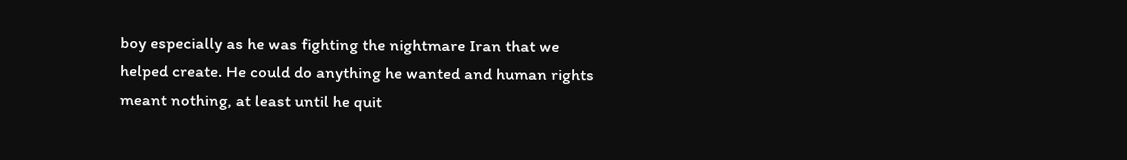boy especially as he was fighting the nightmare Iran that we helped create. He could do anything he wanted and human rights meant nothing, at least until he quit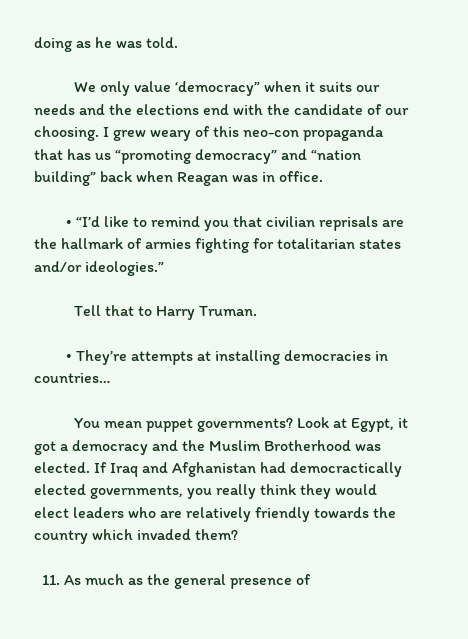doing as he was told.

          We only value ‘democracy” when it suits our needs and the elections end with the candidate of our choosing. I grew weary of this neo-con propaganda that has us “promoting democracy” and “nation building” back when Reagan was in office.

        • “I’d like to remind you that civilian reprisals are the hallmark of armies fighting for totalitarian states and/or ideologies.”

          Tell that to Harry Truman.

        • They’re attempts at installing democracies in countries…

          You mean puppet governments? Look at Egypt, it got a democracy and the Muslim Brotherhood was elected. If Iraq and Afghanistan had democractically elected governments, you really think they would elect leaders who are relatively friendly towards the country which invaded them?

  11. As much as the general presence of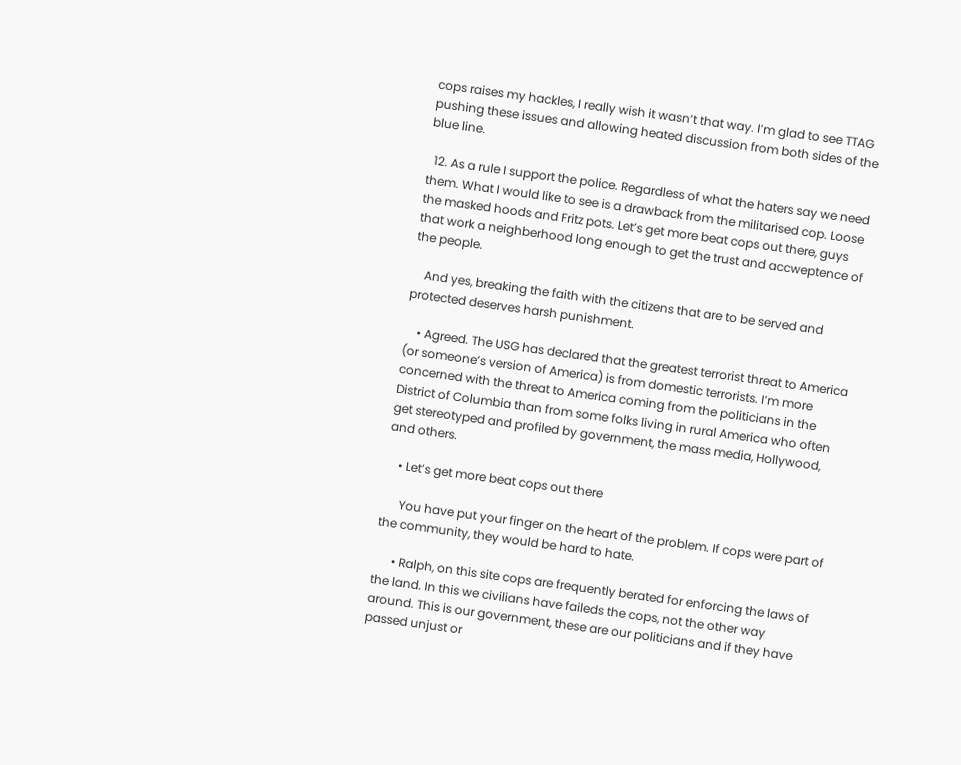cops raises my hackles, I really wish it wasn’t that way. I’m glad to see TTAG pushing these issues and allowing heated discussion from both sides of the blue line.

  12. As a rule I support the police. Regardless of what the haters say we need them. What I would like to see is a drawback from the militarised cop. Loose the masked hoods and Fritz pots. Let’s get more beat cops out there, guys that work a neighberhood long enough to get the trust and accweptence of the people.

    And yes, breaking the faith with the citizens that are to be served and protected deserves harsh punishment.

    • Agreed. The USG has declared that the greatest terrorist threat to America (or someone’s version of America) is from domestic terrorists. I’m more concerned with the threat to America coming from the politicians in the District of Columbia than from some folks living in rural America who often get stereotyped and profiled by government, the mass media, Hollywood, and others.

    • Let’s get more beat cops out there

      You have put your finger on the heart of the problem. If cops were part of the community, they would be hard to hate.

      • Ralph, on this site cops are frequently berated for enforcing the laws of the land. In this we civilians have faileds the cops, not the other way around. This is our government, these are our politicians and if they have passed unjust or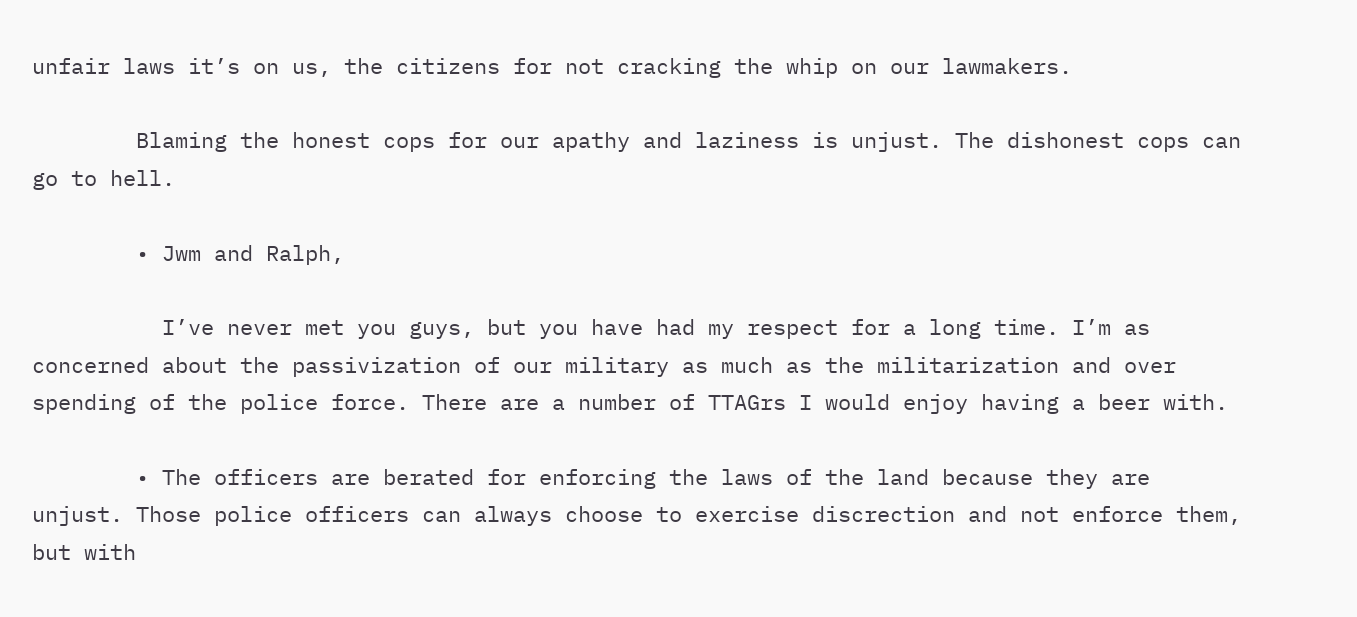unfair laws it’s on us, the citizens for not cracking the whip on our lawmakers.

        Blaming the honest cops for our apathy and laziness is unjust. The dishonest cops can go to hell.

        • Jwm and Ralph,

          I’ve never met you guys, but you have had my respect for a long time. I’m as concerned about the passivization of our military as much as the militarization and over spending of the police force. There are a number of TTAGrs I would enjoy having a beer with.

        • The officers are berated for enforcing the laws of the land because they are unjust. Those police officers can always choose to exercise discrection and not enforce them, but with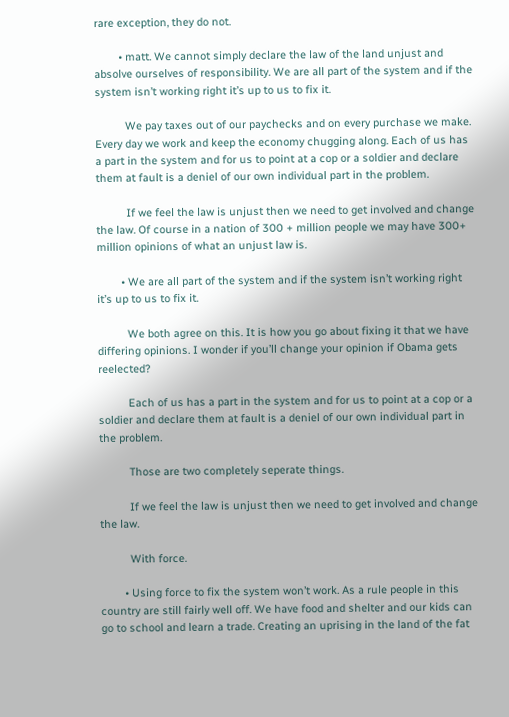rare exception, they do not.

        • matt. We cannot simply declare the law of the land unjust and absolve ourselves of responsibility. We are all part of the system and if the system isn’t working right it’s up to us to fix it.

          We pay taxes out of our paychecks and on every purchase we make. Every day we work and keep the economy chugging along. Each of us has a part in the system and for us to point at a cop or a soldier and declare them at fault is a deniel of our own individual part in the problem.

          If we feel the law is unjust then we need to get involved and change the law. Of course in a nation of 300 + million people we may have 300+ million opinions of what an unjust law is.

        • We are all part of the system and if the system isn’t working right it’s up to us to fix it.

          We both agree on this. It is how you go about fixing it that we have differing opinions. I wonder if you’ll change your opinion if Obama gets reelected?

          Each of us has a part in the system and for us to point at a cop or a soldier and declare them at fault is a deniel of our own individual part in the problem.

          Those are two completely seperate things.

          If we feel the law is unjust then we need to get involved and change the law.

          With force.

        • Using force to fix the system won’t work. As a rule people in this country are still fairly well off. We have food and shelter and our kids can go to school and learn a trade. Creating an uprising in the land of the fat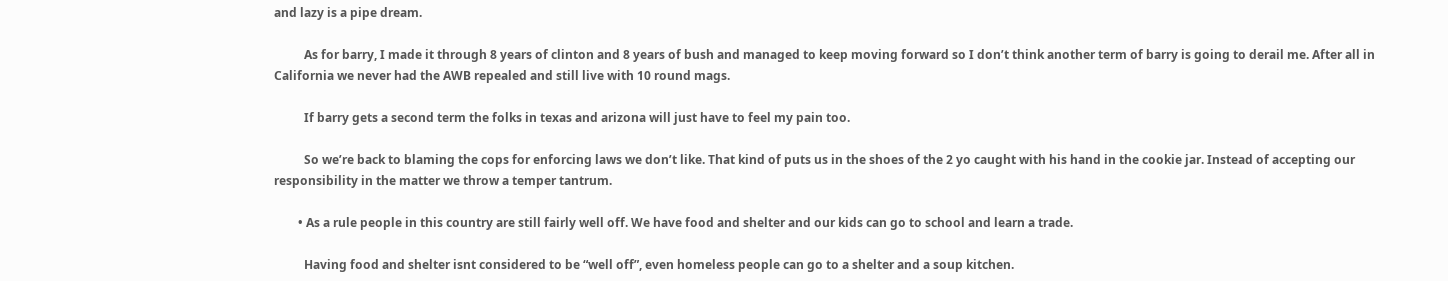and lazy is a pipe dream.

          As for barry, I made it through 8 years of clinton and 8 years of bush and managed to keep moving forward so I don’t think another term of barry is going to derail me. After all in California we never had the AWB repealed and still live with 10 round mags.

          If barry gets a second term the folks in texas and arizona will just have to feel my pain too.

          So we’re back to blaming the cops for enforcing laws we don’t like. That kind of puts us in the shoes of the 2 yo caught with his hand in the cookie jar. Instead of accepting our responsibility in the matter we throw a temper tantrum.

        • As a rule people in this country are still fairly well off. We have food and shelter and our kids can go to school and learn a trade.

          Having food and shelter isnt considered to be “well off”, even homeless people can go to a shelter and a soup kitchen.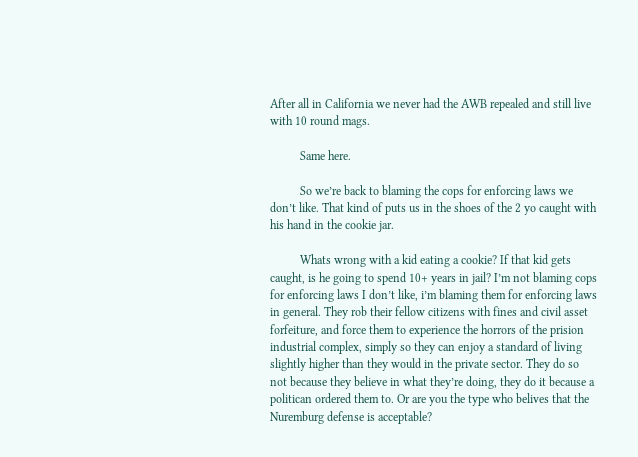After all in California we never had the AWB repealed and still live with 10 round mags.

          Same here.

          So we’re back to blaming the cops for enforcing laws we don’t like. That kind of puts us in the shoes of the 2 yo caught with his hand in the cookie jar.

          Whats wrong with a kid eating a cookie? If that kid gets caught, is he going to spend 10+ years in jail? I’m not blaming cops for enforcing laws I don’t like, i’m blaming them for enforcing laws in general. They rob their fellow citizens with fines and civil asset forfeiture, and force them to experience the horrors of the prision industrial complex, simply so they can enjoy a standard of living slightly higher than they would in the private sector. They do so not because they believe in what they’re doing, they do it because a politican ordered them to. Or are you the type who belives that the Nuremburg defense is acceptable?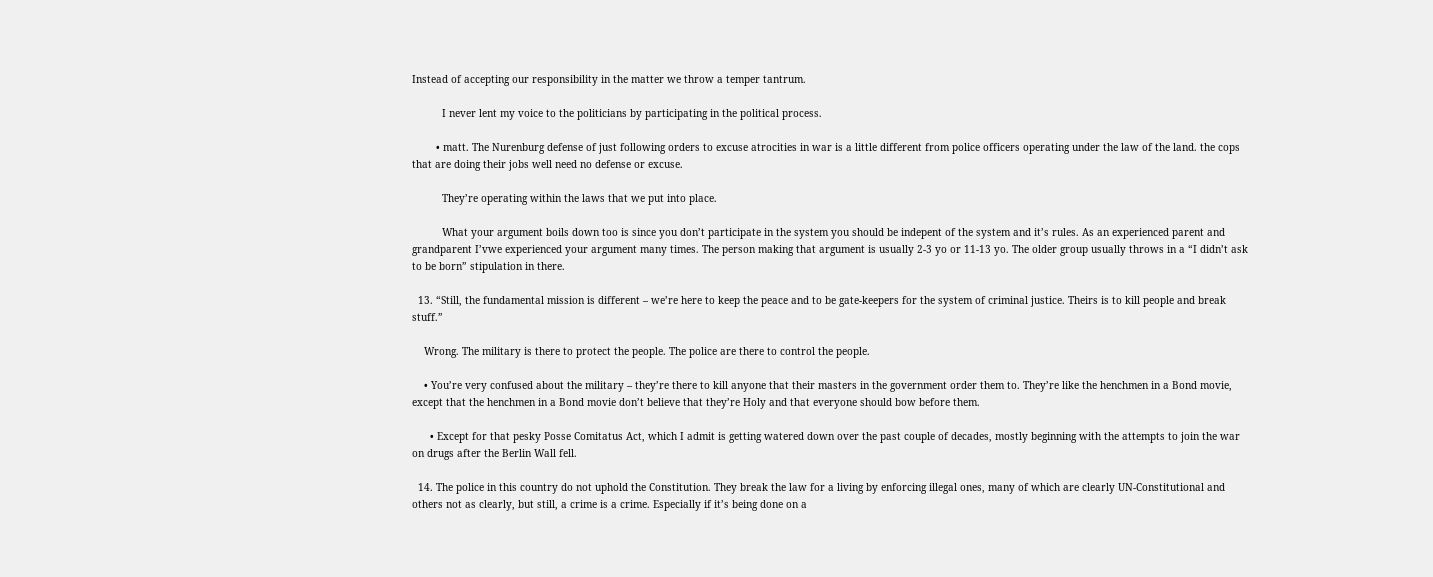Instead of accepting our responsibility in the matter we throw a temper tantrum.

          I never lent my voice to the politicians by participating in the political process.

        • matt. The Nurenburg defense of just following orders to excuse atrocities in war is a little different from police officers operating under the law of the land. the cops that are doing their jobs well need no defense or excuse.

          They’re operating within the laws that we put into place.

          What your argument boils down too is since you don’t participate in the system you should be indepent of the system and it’s rules. As an experienced parent and grandparent I’vwe experienced your argument many times. The person making that argument is usually 2-3 yo or 11-13 yo. The older group usually throws in a “I didn’t ask to be born” stipulation in there.

  13. “Still, the fundamental mission is different – we’re here to keep the peace and to be gate-keepers for the system of criminal justice. Theirs is to kill people and break stuff.”

    Wrong. The military is there to protect the people. The police are there to control the people.

    • You’re very confused about the military – they’re there to kill anyone that their masters in the government order them to. They’re like the henchmen in a Bond movie, except that the henchmen in a Bond movie don’t believe that they’re Holy and that everyone should bow before them.

      • Except for that pesky Posse Comitatus Act, which I admit is getting watered down over the past couple of decades, mostly beginning with the attempts to join the war on drugs after the Berlin Wall fell.

  14. The police in this country do not uphold the Constitution. They break the law for a living by enforcing illegal ones, many of which are clearly UN-Constitutional and others not as clearly, but still, a crime is a crime. Especially if it’s being done on a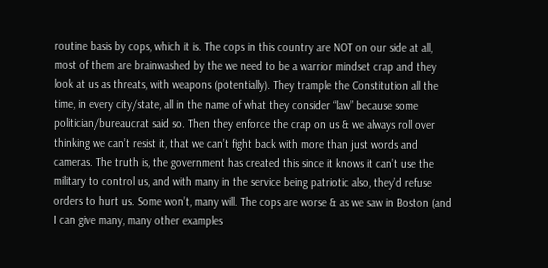routine basis by cops, which it is. The cops in this country are NOT on our side at all, most of them are brainwashed by the we need to be a warrior mindset crap and they look at us as threats, with weapons (potentially). They trample the Constitution all the time, in every city/state, all in the name of what they consider “law” because some politician/bureaucrat said so. Then they enforce the crap on us & we always roll over thinking we can’t resist it, that we can’t fight back with more than just words and cameras. The truth is, the government has created this since it knows it can’t use the military to control us, and with many in the service being patriotic also, they’d refuse orders to hurt us. Some won’t, many will. The cops are worse & as we saw in Boston (and I can give many, many other examples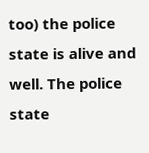too) the police state is alive and well. The police state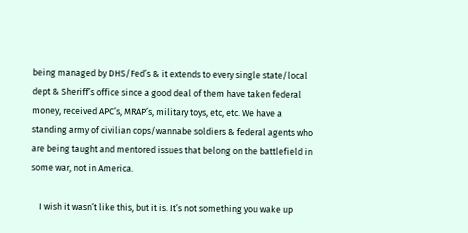being managed by DHS/Fed’s & it extends to every single state/local dept & Sheriff’s office since a good deal of them have taken federal money, received APC’s, MRAP’s, military toys, etc, etc. We have a standing army of civilian cops/wannabe soldiers & federal agents who are being taught and mentored issues that belong on the battlefield in some war, not in America.

    I wish it wasn’t like this, but it is. It’s not something you wake up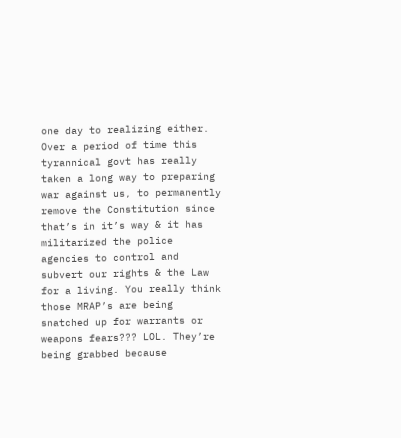one day to realizing either. Over a period of time this tyrannical govt has really taken a long way to preparing war against us, to permanently remove the Constitution since that’s in it’s way & it has militarized the police agencies to control and subvert our rights & the Law for a living. You really think those MRAP’s are being snatched up for warrants or weapons fears??? LOL. They’re being grabbed because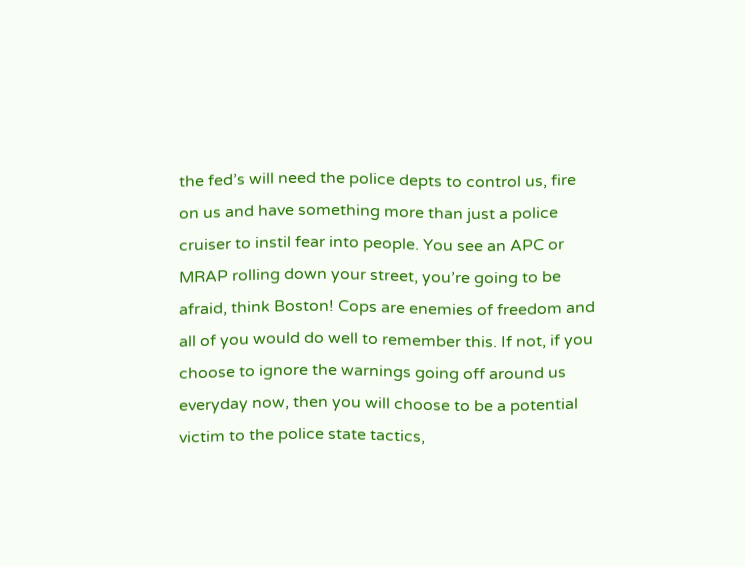the fed’s will need the police depts to control us, fire on us and have something more than just a police cruiser to instil fear into people. You see an APC or MRAP rolling down your street, you’re going to be afraid, think Boston! Cops are enemies of freedom and all of you would do well to remember this. If not, if you choose to ignore the warnings going off around us everyday now, then you will choose to be a potential victim to the police state tactics,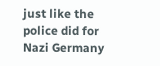just like the police did for Nazi Germany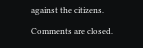against the citizens.

Comments are closed.